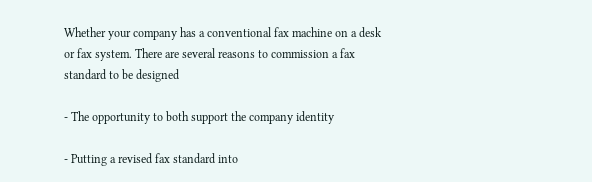Whether your company has a conventional fax machine on a desk or fax system. There are several reasons to commission a fax standard to be designed

- The opportunity to both support the company identity

- Putting a revised fax standard into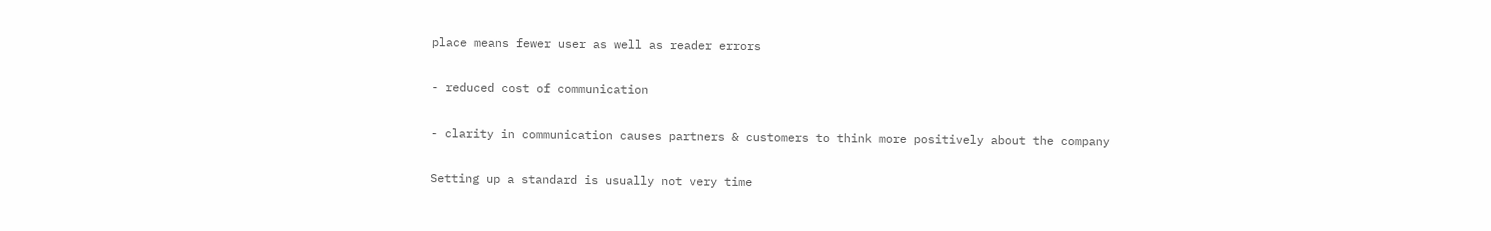place means fewer user as well as reader errors

- reduced cost of communication

- clarity in communication causes partners & customers to think more positively about the company

Setting up a standard is usually not very time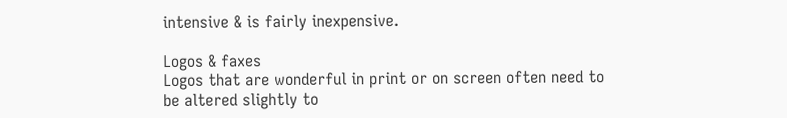intensive & is fairly inexpensive.

Logos & faxes
Logos that are wonderful in print or on screen often need to be altered slightly to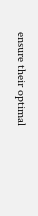ensure their optimal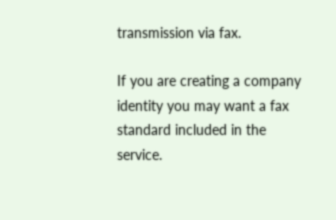transmission via fax.

If you are creating a company identity you may want a fax standard included in the service.